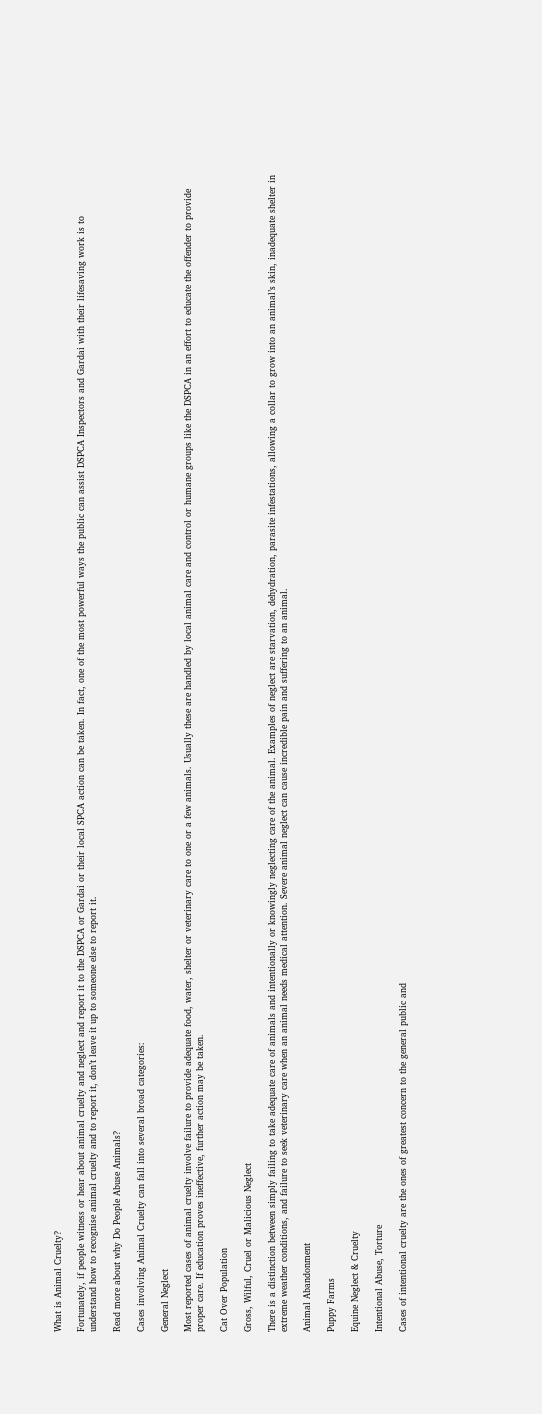What is Animal Cruelty?

Fortunately, if people witness or hear about animal cruelty and neglect and report it to the DSPCA or Gardai or their local SPCA action can be taken. In fact, one of the most powerful ways the public can assist DSPCA Inspectors and Gardai with their lifesaving work is to understand how to recognise animal cruelty and to report it, don’t leave it up to someone else to report it.

Read more about why Do People Abuse Animals?

Cases involving Animal Cruelty can fall into several broad categories:

General Neglect

Most reported cases of animal cruelty involve failure to provide adequate food, water, shelter or veterinary care to one or a few animals. Usually these are handled by local animal care and control or humane groups like the DSPCA in an effort to educate the offender to provide proper care. If education proves ineffective, further action may be taken.

Cat Over Population

Gross, Wilful, Cruel or Malicious Neglect

There is a distinction between simply failing to take adequate care of animals and intentionally or knowingly neglecting care of the animal. Examples of neglect are starvation, dehydration, parasite infestations, allowing a collar to grow into an animal’s skin, inadequate shelter in extreme weather conditions, and failure to seek veterinary care when an animal needs medical attention. Severe animal neglect can cause incredible pain and suffering to an animal.

Animal Abandonment

Puppy Farms

Equine Neglect & Cruelty

Intentional Abuse, Torture

Cases of intentional cruelty are the ones of greatest concern to the general public and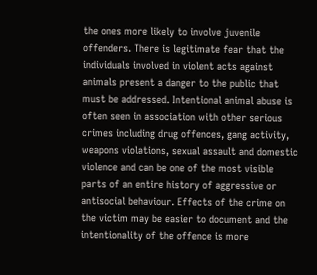the ones more likely to involve juvenile offenders. There is legitimate fear that the individuals involved in violent acts against animals present a danger to the public that must be addressed. Intentional animal abuse is often seen in association with other serious crimes including drug offences, gang activity, weapons violations, sexual assault and domestic violence and can be one of the most visible parts of an entire history of aggressive or antisocial behaviour. Effects of the crime on the victim may be easier to document and the intentionality of the offence is more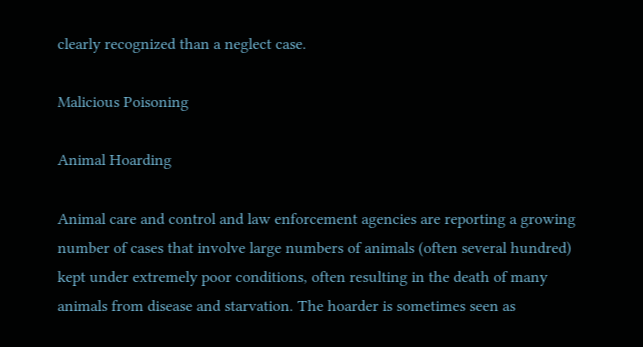clearly recognized than a neglect case.

Malicious Poisoning

Animal Hoarding

Animal care and control and law enforcement agencies are reporting a growing number of cases that involve large numbers of animals (often several hundred) kept under extremely poor conditions, often resulting in the death of many animals from disease and starvation. The hoarder is sometimes seen as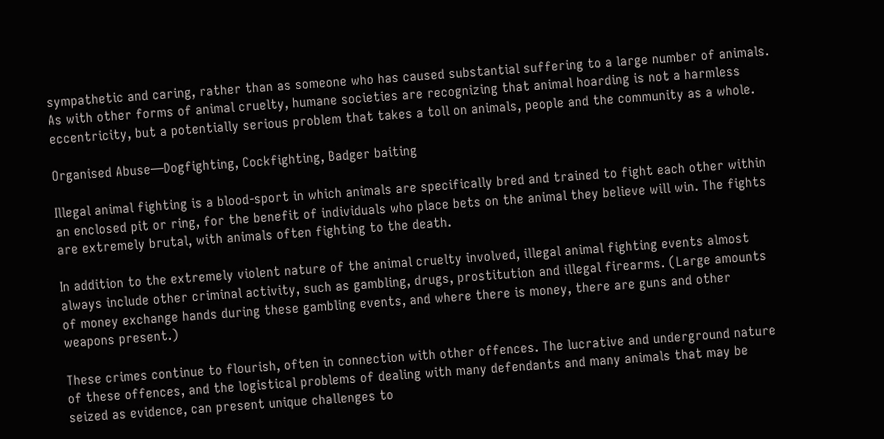sympathetic and caring, rather than as someone who has caused substantial suffering to a large number of animals. As with other forms of animal cruelty, humane societies are recognizing that animal hoarding is not a harmless eccentricity, but a potentially serious problem that takes a toll on animals, people and the community as a whole.

Organised Abuse—Dogfighting, Cockfighting, Badger baiting

Illegal animal fighting is a blood-sport in which animals are specifically bred and trained to fight each other within an enclosed pit or ring, for the benefit of individuals who place bets on the animal they believe will win. The fights are extremely brutal, with animals often fighting to the death.

In addition to the extremely violent nature of the animal cruelty involved, illegal animal fighting events almost always include other criminal activity, such as gambling, drugs, prostitution and illegal firearms. (Large amounts of money exchange hands during these gambling events, and where there is money, there are guns and other weapons present.)

These crimes continue to flourish, often in connection with other offences. The lucrative and underground nature of these offences, and the logistical problems of dealing with many defendants and many animals that may be seized as evidence, can present unique challenges to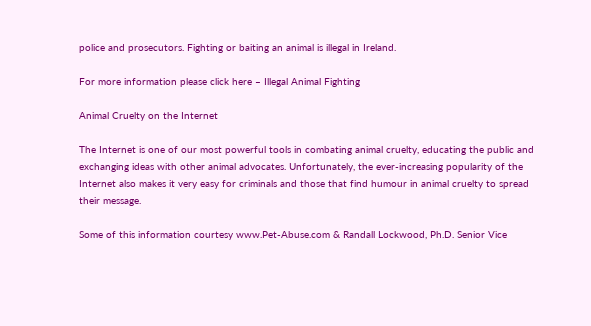police and prosecutors. Fighting or baiting an animal is illegal in Ireland.

For more information please click here – Illegal Animal Fighting

Animal Cruelty on the Internet

The Internet is one of our most powerful tools in combating animal cruelty, educating the public and exchanging ideas with other animal advocates. Unfortunately, the ever-increasing popularity of the Internet also makes it very easy for criminals and those that find humour in animal cruelty to spread their message.

Some of this information courtesy www.Pet-Abuse.com & Randall Lockwood, Ph.D. Senior Vice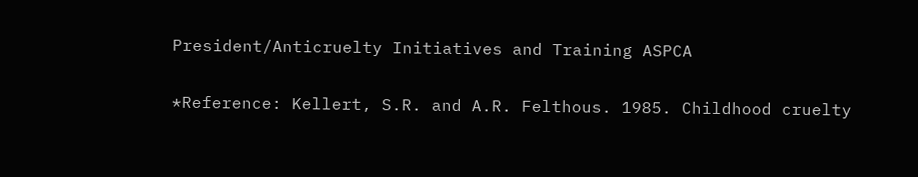President/Anticruelty Initiatives and Training ASPCA

*Reference: Kellert, S.R. and A.R. Felthous. 1985. Childhood cruelty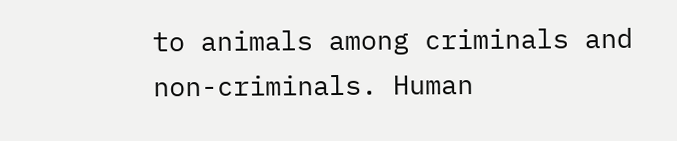to animals among criminals and non-criminals. Human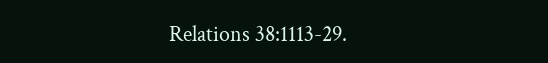Relations 38:1113-29.